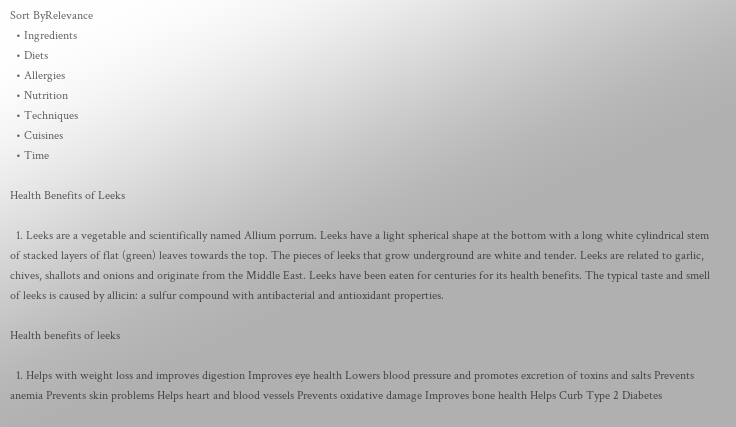Sort ByRelevance
  • Ingredients
  • Diets
  • Allergies
  • Nutrition
  • Techniques
  • Cuisines
  • Time

Health Benefits of Leeks

  1. Leeks are a vegetable and scientifically named Allium porrum. Leeks have a light spherical shape at the bottom with a long white cylindrical stem of stacked layers of flat (green) leaves towards the top. The pieces of leeks that grow underground are white and tender. Leeks are related to garlic, chives, shallots and onions and originate from the Middle East. Leeks have been eaten for centuries for its health benefits. The typical taste and smell of leeks is caused by allicin: a sulfur compound with antibacterial and antioxidant properties.

Health benefits of leeks

  1. Helps with weight loss and improves digestion Improves eye health Lowers blood pressure and promotes excretion of toxins and salts Prevents anemia Prevents skin problems Helps heart and blood vessels Prevents oxidative damage Improves bone health Helps Curb Type 2 Diabetes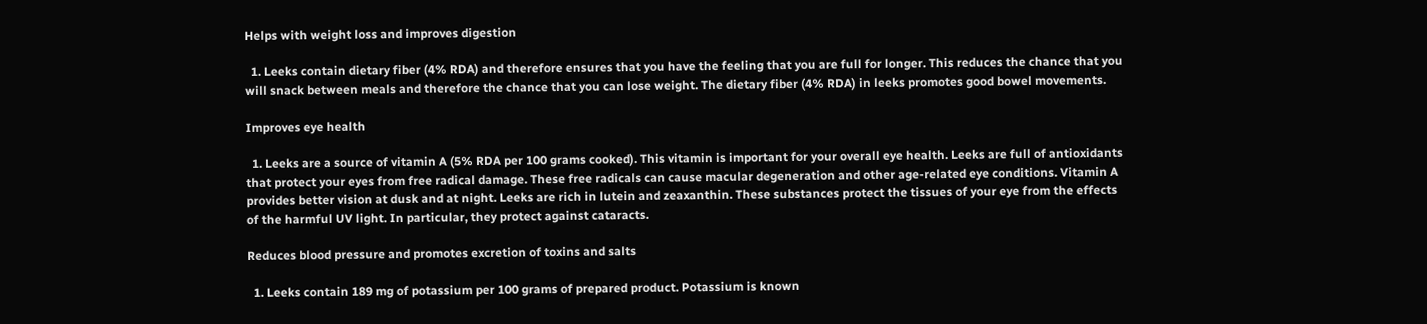Helps with weight loss and improves digestion

  1. Leeks contain dietary fiber (4% RDA) and therefore ensures that you have the feeling that you are full for longer. This reduces the chance that you will snack between meals and therefore the chance that you can lose weight. The dietary fiber (4% RDA) in leeks promotes good bowel movements.

Improves eye health

  1. Leeks are a source of vitamin A (5% RDA per 100 grams cooked). This vitamin is important for your overall eye health. Leeks are full of antioxidants that protect your eyes from free radical damage. These free radicals can cause macular degeneration and other age-related eye conditions. Vitamin A provides better vision at dusk and at night. Leeks are rich in lutein and zeaxanthin. These substances protect the tissues of your eye from the effects of the harmful UV light. In particular, they protect against cataracts.

Reduces blood pressure and promotes excretion of toxins and salts

  1. Leeks contain 189 mg of potassium per 100 grams of prepared product. Potassium is known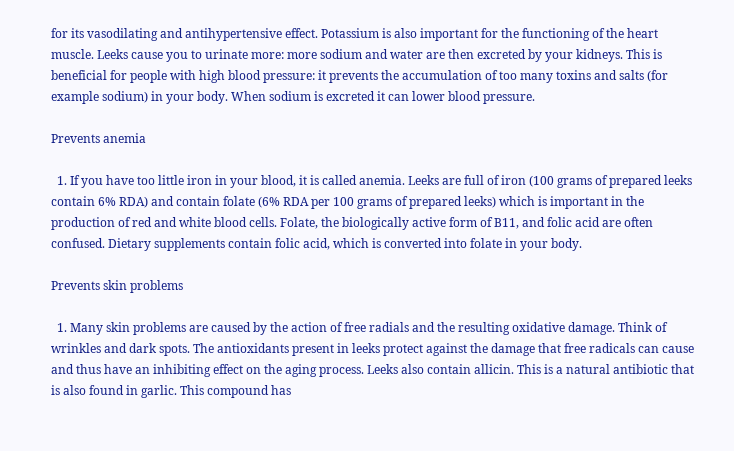for its vasodilating and antihypertensive effect. Potassium is also important for the functioning of the heart muscle. Leeks cause you to urinate more: more sodium and water are then excreted by your kidneys. This is beneficial for people with high blood pressure: it prevents the accumulation of too many toxins and salts (for example sodium) in your body. When sodium is excreted it can lower blood pressure.

Prevents anemia

  1. If you have too little iron in your blood, it is called anemia. Leeks are full of iron (100 grams of prepared leeks contain 6% RDA) and contain folate (6% RDA per 100 grams of prepared leeks) which is important in the production of red and white blood cells. Folate, the biologically active form of B11, and folic acid are often confused. Dietary supplements contain folic acid, which is converted into folate in your body.

Prevents skin problems

  1. Many skin problems are caused by the action of free radials and the resulting oxidative damage. Think of wrinkles and dark spots. The antioxidants present in leeks protect against the damage that free radicals can cause and thus have an inhibiting effect on the aging process. Leeks also contain allicin. This is a natural antibiotic that is also found in garlic. This compound has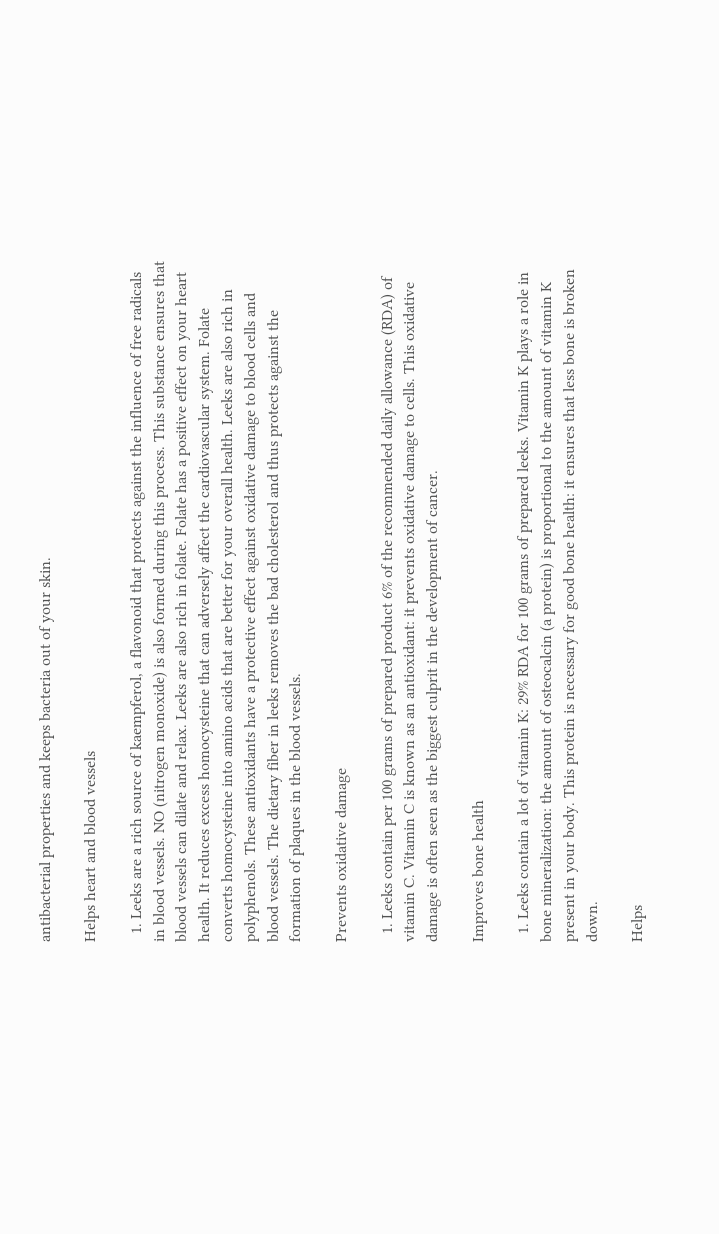antibacterial properties and keeps bacteria out of your skin.

Helps heart and blood vessels

  1. Leeks are a rich source of kaempferol, a flavonoid that protects against the influence of free radicals in blood vessels. NO (nitrogen monoxide) is also formed during this process. This substance ensures that blood vessels can dilate and relax. Leeks are also rich in folate. Folate has a positive effect on your heart health. It reduces excess homocysteine that can adversely affect the cardiovascular system. Folate converts homocysteine into amino acids that are better for your overall health. Leeks are also rich in polyphenols. These antioxidants have a protective effect against oxidative damage to blood cells and blood vessels. The dietary fiber in leeks removes the bad cholesterol and thus protects against the formation of plaques in the blood vessels.

Prevents oxidative damage

  1. Leeks contain per 100 grams of prepared product 6% of the recommended daily allowance (RDA) of vitamin C. Vitamin C is known as an antioxidant: it prevents oxidative damage to cells. This oxidative damage is often seen as the biggest culprit in the development of cancer.

Improves bone health

  1. Leeks contain a lot of vitamin K: 29% RDA for 100 grams of prepared leeks. Vitamin K plays a role in bone mineralization: the amount of osteocalcin (a protein) is proportional to the amount of vitamin K present in your body. This protein is necessary for good bone health: it ensures that less bone is broken down.

Helps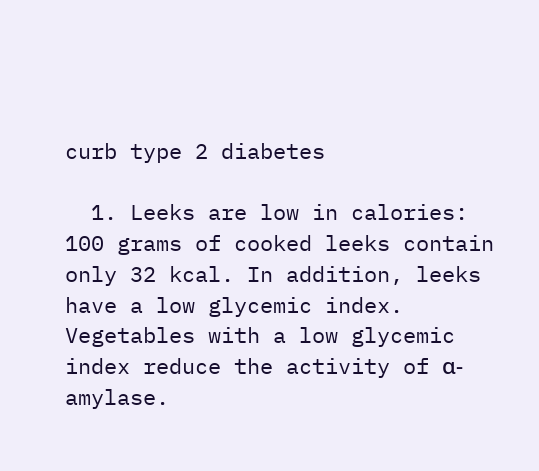curb type 2 diabetes

  1. Leeks are low in calories: 100 grams of cooked leeks contain only 32 kcal. In addition, leeks have a low glycemic index. Vegetables with a low glycemic index reduce the activity of α-amylase.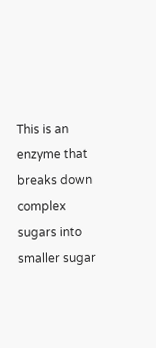This is an enzyme that breaks down complex sugars into smaller sugar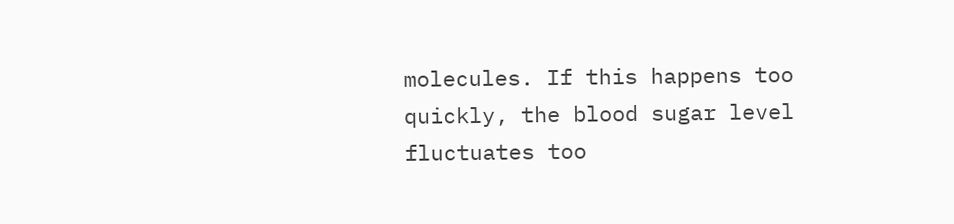molecules. If this happens too quickly, the blood sugar level fluctuates too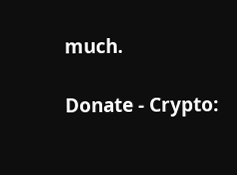much.

Donate - Crypto: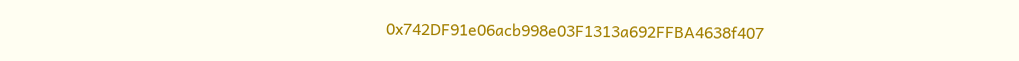0x742DF91e06acb998e03F1313a692FFBA4638f407